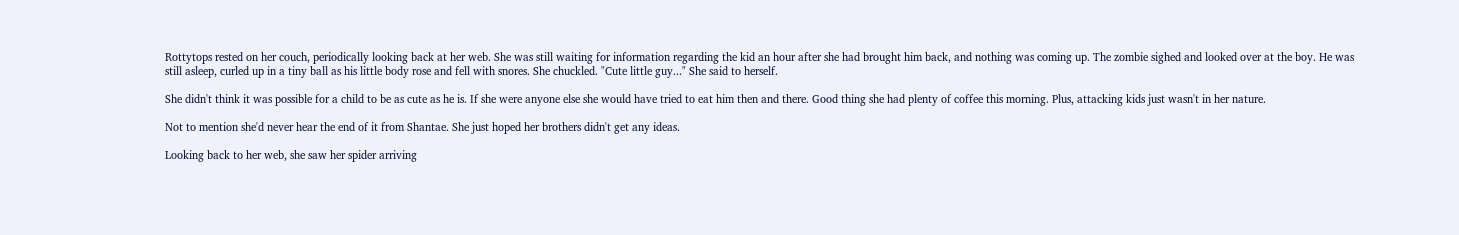Rottytops rested on her couch, periodically looking back at her web. She was still waiting for information regarding the kid an hour after she had brought him back, and nothing was coming up. The zombie sighed and looked over at the boy. He was still asleep, curled up in a tiny ball as his little body rose and fell with snores. She chuckled. "Cute little guy..." She said to herself.

She didn't think it was possible for a child to be as cute as he is. If she were anyone else she would have tried to eat him then and there. Good thing she had plenty of coffee this morning. Plus, attacking kids just wasn't in her nature.

Not to mention she'd never hear the end of it from Shantae. She just hoped her brothers didn't get any ideas.

Looking back to her web, she saw her spider arriving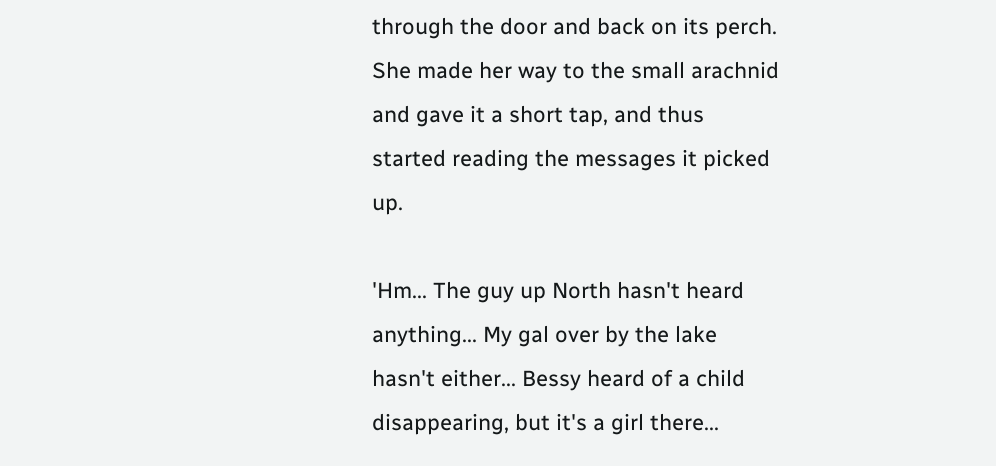through the door and back on its perch. She made her way to the small arachnid and gave it a short tap, and thus started reading the messages it picked up.

'Hm... The guy up North hasn't heard anything... My gal over by the lake hasn't either... Bessy heard of a child disappearing, but it's a girl there...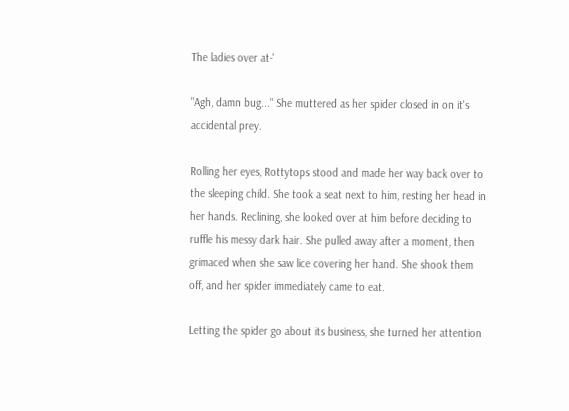The ladies over at-'

"Agh, damn bug..." She muttered as her spider closed in on it's accidental prey.

Rolling her eyes, Rottytops stood and made her way back over to the sleeping child. She took a seat next to him, resting her head in her hands. Reclining, she looked over at him before deciding to ruffle his messy dark hair. She pulled away after a moment, then grimaced when she saw lice covering her hand. She shook them off, and her spider immediately came to eat.

Letting the spider go about its business, she turned her attention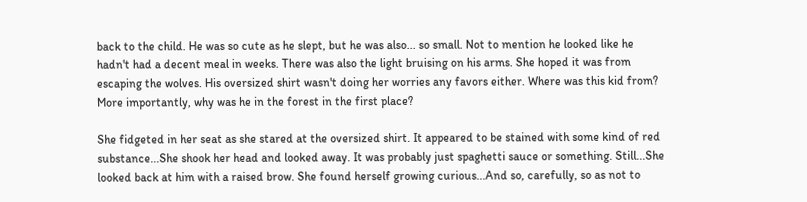back to the child. He was so cute as he slept, but he was also... so small. Not to mention he looked like he hadn't had a decent meal in weeks. There was also the light bruising on his arms. She hoped it was from escaping the wolves. His oversized shirt wasn't doing her worries any favors either. Where was this kid from? More importantly, why was he in the forest in the first place?

She fidgeted in her seat as she stared at the oversized shirt. It appeared to be stained with some kind of red substance...She shook her head and looked away. It was probably just spaghetti sauce or something. Still...She looked back at him with a raised brow. She found herself growing curious...And so, carefully, so as not to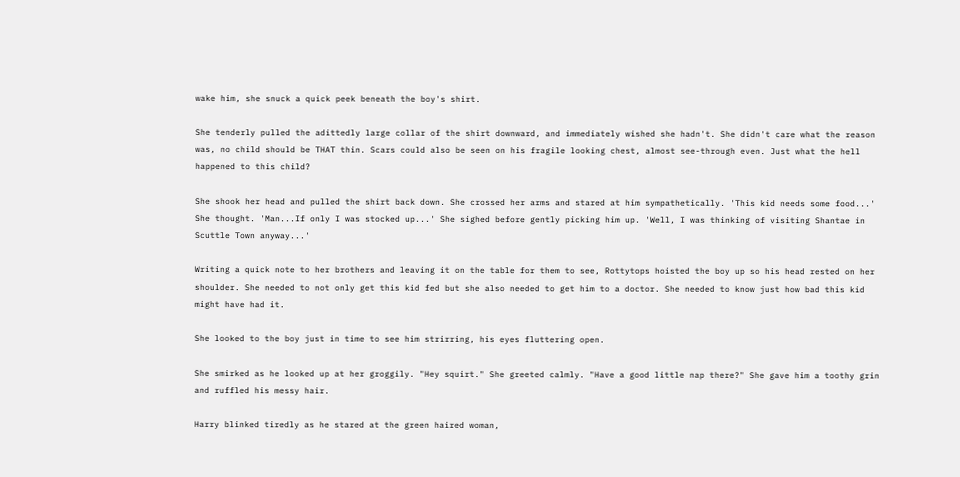wake him, she snuck a quick peek beneath the boy's shirt.

She tenderly pulled the adittedly large collar of the shirt downward, and immediately wished she hadn't. She didn't care what the reason was, no child should be THAT thin. Scars could also be seen on his fragile looking chest, almost see-through even. Just what the hell happened to this child?

She shook her head and pulled the shirt back down. She crossed her arms and stared at him sympathetically. 'This kid needs some food...' She thought. 'Man...If only I was stocked up...' She sighed before gently picking him up. 'Well, I was thinking of visiting Shantae in Scuttle Town anyway...'

Writing a quick note to her brothers and leaving it on the table for them to see, Rottytops hoisted the boy up so his head rested on her shoulder. She needed to not only get this kid fed but she also needed to get him to a doctor. She needed to know just how bad this kid might have had it.

She looked to the boy just in time to see him strirring, his eyes fluttering open.

She smirked as he looked up at her groggily. "Hey squirt." She greeted calmly. "Have a good little nap there?" She gave him a toothy grin and ruffled his messy hair.

Harry blinked tiredly as he stared at the green haired woman,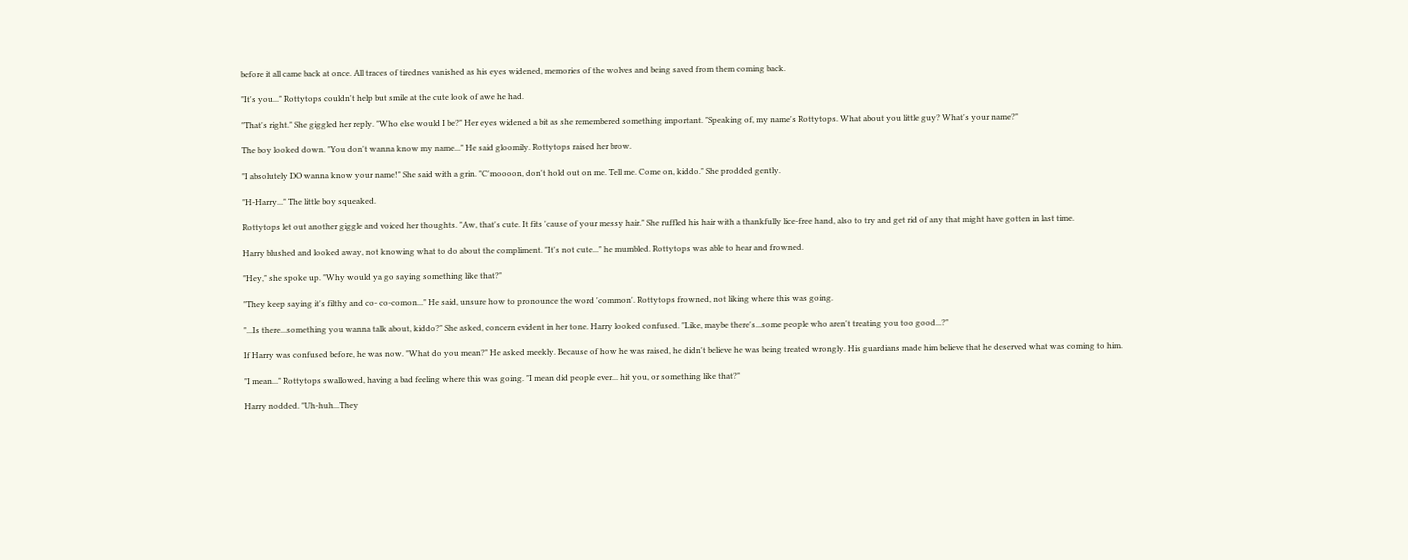before it all came back at once. All traces of tirednes vanished as his eyes widened, memories of the wolves and being saved from them coming back.

"It's you..." Rottytops couldn't help but smile at the cute look of awe he had.

"That's right." She giggled her reply. "Who else would I be?" Her eyes widened a bit as she remembered something important. "Speaking of, my name's Rottytops. What about you little guy? What's your name?"

The boy looked down. "You don't wanna know my name..." He said gloomily. Rottytops raised her brow.

"I absolutely DO wanna know your name!" She said with a grin. "C'moooon, don't hold out on me. Tell me. Come on, kiddo." She prodded gently.

"H-Harry..." The little boy squeaked.

Rottytops let out another giggle and voiced her thoughts. "Aw, that's cute. It fits 'cause of your messy hair." She ruffled his hair with a thankfully lice-free hand, also to try and get rid of any that might have gotten in last time.

Harry blushed and looked away, not knowing what to do about the compliment. "It's not cute..." he mumbled. Rottytops was able to hear and frowned.

"Hey," she spoke up. "Why would ya go saying something like that?"

"They keep saying it's filthy and co- co-comon..." He said, unsure how to pronounce the word 'common'. Rottytops frowned, not liking where this was going.

"...Is there...something you wanna talk about, kiddo?" She asked, concern evident in her tone. Harry looked confused. "Like, maybe there's...some people who aren't treating you too good...?"

If Harry was confused before, he was now. "What do you mean?" He asked meekly. Because of how he was raised, he didn't believe he was being treated wrongly. His guardians made him believe that he deserved what was coming to him.

"I mean..." Rottytops swallowed, having a bad feeling where this was going. "I mean did people ever... hit you, or something like that?"

Harry nodded. "Uh-huh...They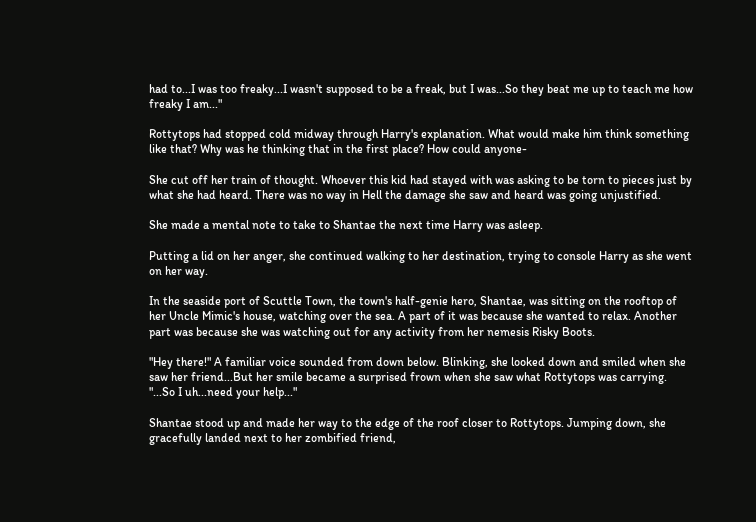had to...I was too freaky...I wasn't supposed to be a freak, but I was...So they beat me up to teach me how freaky I am..."

Rottytops had stopped cold midway through Harry's explanation. What would make him think something like that? Why was he thinking that in the first place? How could anyone-

She cut off her train of thought. Whoever this kid had stayed with was asking to be torn to pieces just by what she had heard. There was no way in Hell the damage she saw and heard was going unjustified.

She made a mental note to take to Shantae the next time Harry was asleep.

Putting a lid on her anger, she continued walking to her destination, trying to console Harry as she went on her way.

In the seaside port of Scuttle Town, the town's half-genie hero, Shantae, was sitting on the rooftop of her Uncle Mimic's house, watching over the sea. A part of it was because she wanted to relax. Another part was because she was watching out for any activity from her nemesis Risky Boots.

"Hey there!" A familiar voice sounded from down below. Blinking, she looked down and smiled when she saw her friend...But her smile became a surprised frown when she saw what Rottytops was carrying. "...So I uh...need your help..."

Shantae stood up and made her way to the edge of the roof closer to Rottytops. Jumping down, she gracefully landed next to her zombified friend,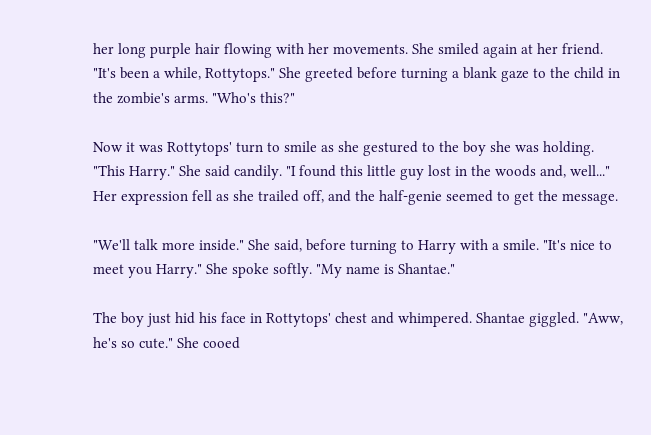her long purple hair flowing with her movements. She smiled again at her friend. "It's been a while, Rottytops." She greeted before turning a blank gaze to the child in the zombie's arms. "Who's this?"

Now it was Rottytops' turn to smile as she gestured to the boy she was holding. "This Harry." She said candily. "I found this little guy lost in the woods and, well..." Her expression fell as she trailed off, and the half-genie seemed to get the message.

"We'll talk more inside." She said, before turning to Harry with a smile. "It's nice to meet you Harry." She spoke softly. "My name is Shantae."

The boy just hid his face in Rottytops' chest and whimpered. Shantae giggled. "Aww, he's so cute." She cooed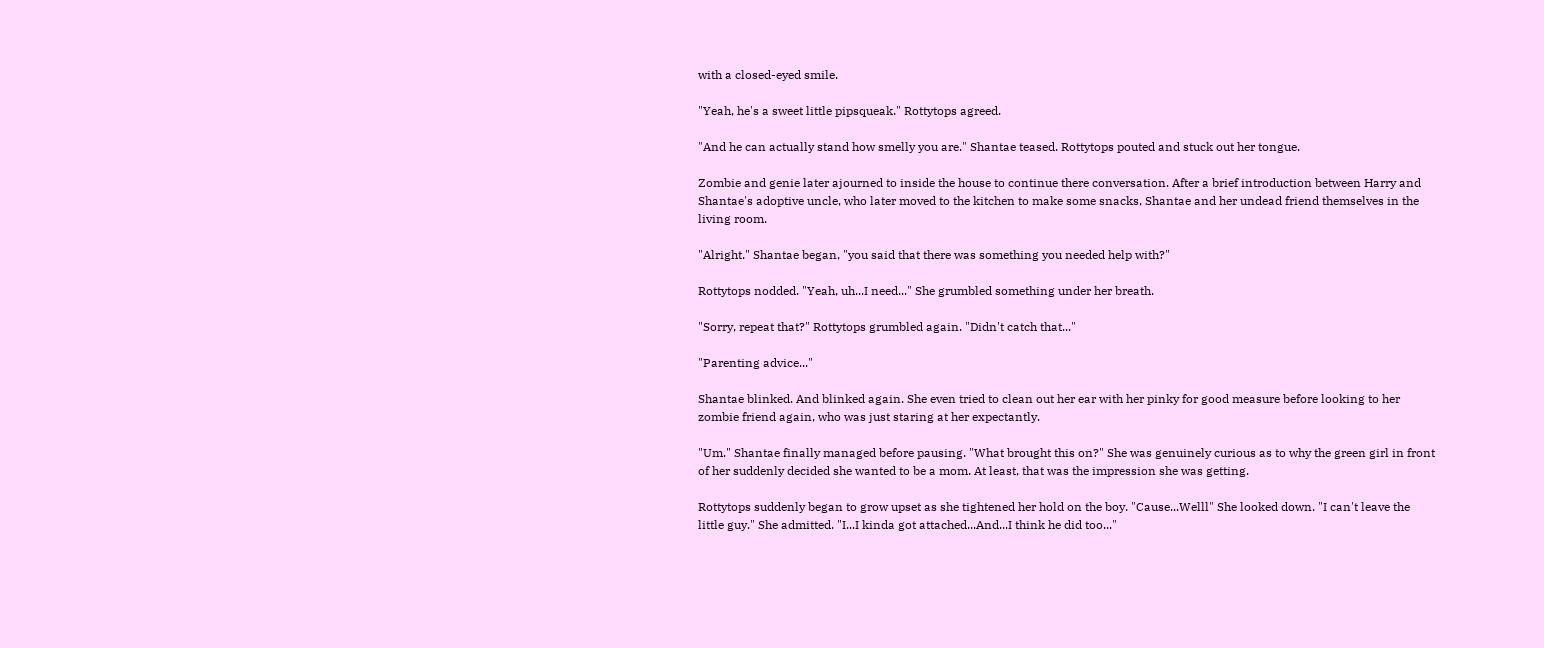with a closed-eyed smile.

"Yeah, he's a sweet little pipsqueak." Rottytops agreed.

"And he can actually stand how smelly you are." Shantae teased. Rottytops pouted and stuck out her tongue.

Zombie and genie later ajourned to inside the house to continue there conversation. After a brief introduction between Harry and Shantae's adoptive uncle, who later moved to the kitchen to make some snacks, Shantae and her undead friend themselves in the living room.

"Alright." Shantae began, "you said that there was something you needed help with?"

Rottytops nodded. "Yeah, uh...I need..." She grumbled something under her breath.

"Sorry, repeat that?" Rottytops grumbled again. "Didn't catch that..."

"Parenting advice..."

Shantae blinked. And blinked again. She even tried to clean out her ear with her pinky for good measure before looking to her zombie friend again, who was just staring at her expectantly.

"Um." Shantae finally managed before pausing. "What brought this on?" She was genuinely curious as to why the green girl in front of her suddenly decided she wanted to be a mom. At least, that was the impression she was getting.

Rottytops suddenly began to grow upset as she tightened her hold on the boy. "Cause...Welll" She looked down. "I can't leave the little guy." She admitted. "I...I kinda got attached...And...I think he did too..."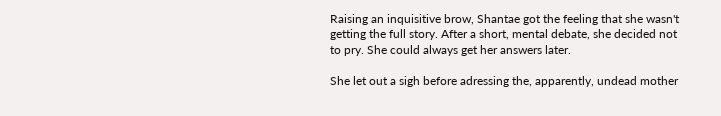Raising an inquisitive brow, Shantae got the feeling that she wasn't getting the full story. After a short, mental debate, she decided not to pry. She could always get her answers later.

She let out a sigh before adressing the, apparently, undead mother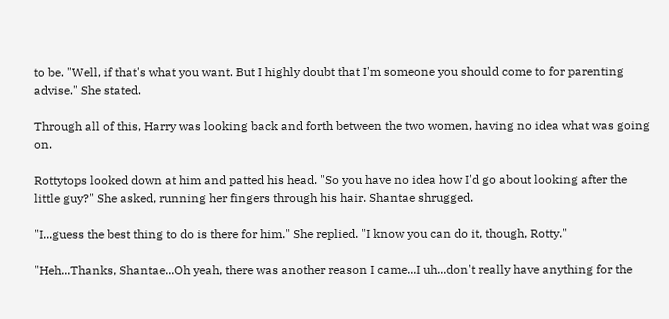to be. "Well, if that's what you want. But I highly doubt that I'm someone you should come to for parenting advise." She stated.

Through all of this, Harry was looking back and forth between the two women, having no idea what was going on.

Rottytops looked down at him and patted his head. "So you have no idea how I'd go about looking after the little guy?" She asked, running her fingers through his hair. Shantae shrugged.

"I...guess the best thing to do is there for him." She replied. "I know you can do it, though, Rotty."

"Heh...Thanks, Shantae...Oh yeah, there was another reason I came...I uh...don't really have anything for the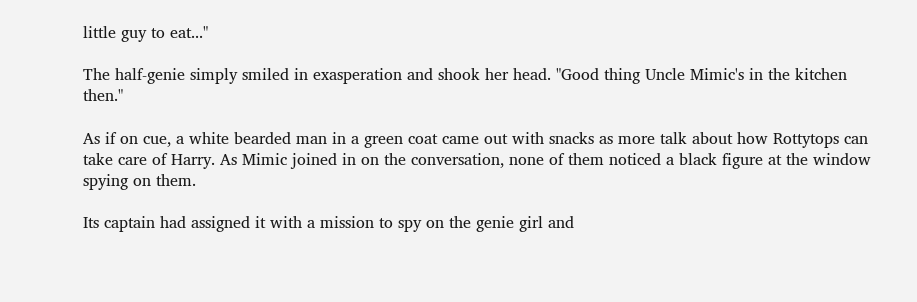little guy to eat..."

The half-genie simply smiled in exasperation and shook her head. "Good thing Uncle Mimic's in the kitchen then."

As if on cue, a white bearded man in a green coat came out with snacks as more talk about how Rottytops can take care of Harry. As Mimic joined in on the conversation, none of them noticed a black figure at the window spying on them.

Its captain had assigned it with a mission to spy on the genie girl and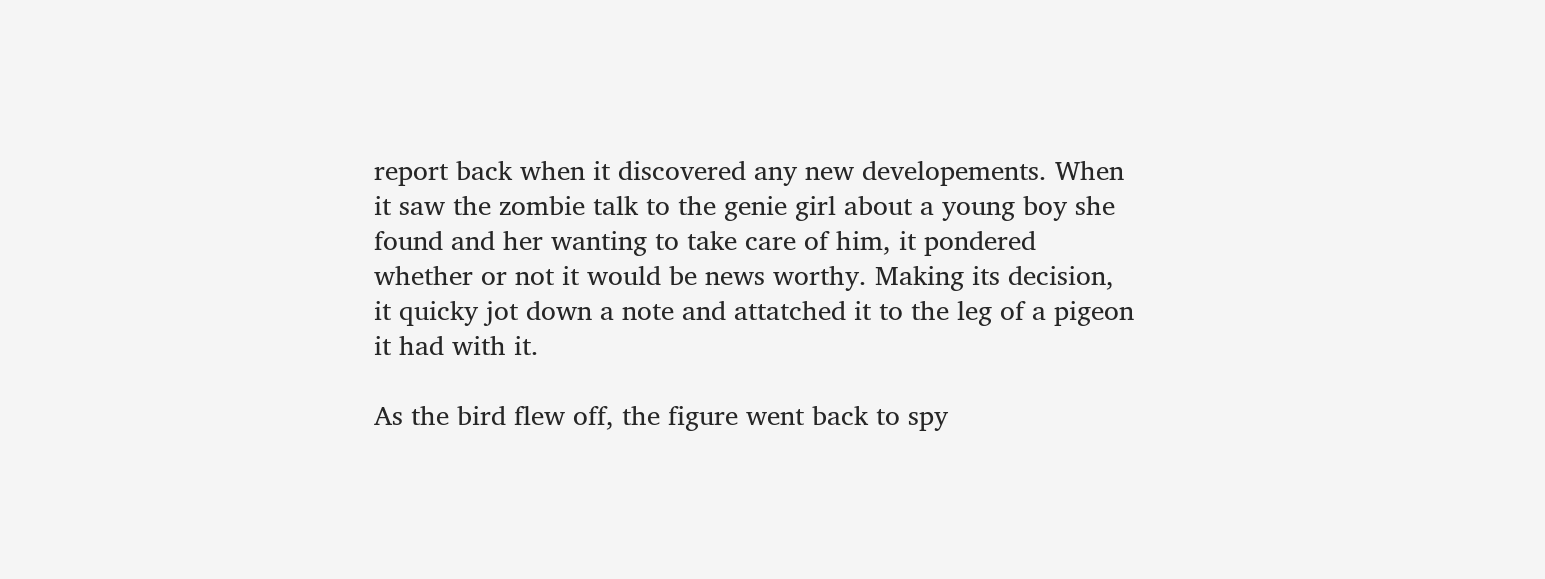report back when it discovered any new developements. When it saw the zombie talk to the genie girl about a young boy she found and her wanting to take care of him, it pondered whether or not it would be news worthy. Making its decision, it quicky jot down a note and attatched it to the leg of a pigeon it had with it.

As the bird flew off, the figure went back to spy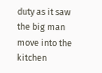duty as it saw the big man move into the kitchen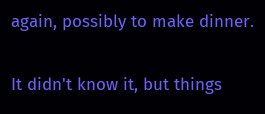again, possibly to make dinner.

It didn't know it, but things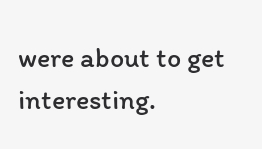were about to get interesting.